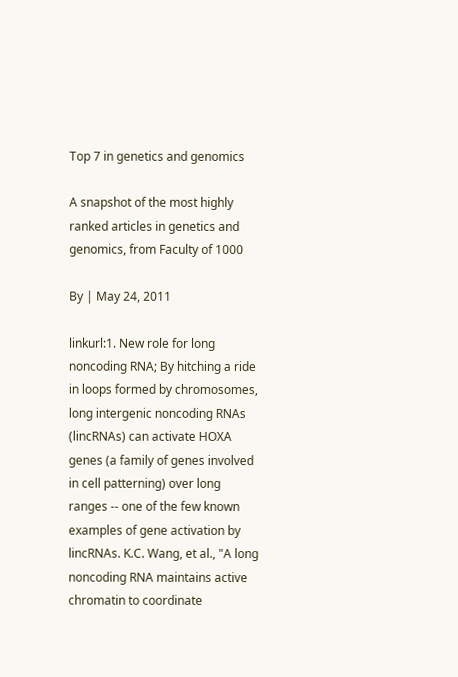Top 7 in genetics and genomics

A snapshot of the most highly ranked articles in genetics and genomics, from Faculty of 1000

By | May 24, 2011

linkurl:1. New role for long noncoding RNA; By hitching a ride in loops formed by chromosomes, long intergenic noncoding RNAs (lincRNAs) can activate HOXA genes (a family of genes involved in cell patterning) over long ranges -- one of the few known examples of gene activation by lincRNAs. K.C. Wang, et al., "A long noncoding RNA maintains active chromatin to coordinate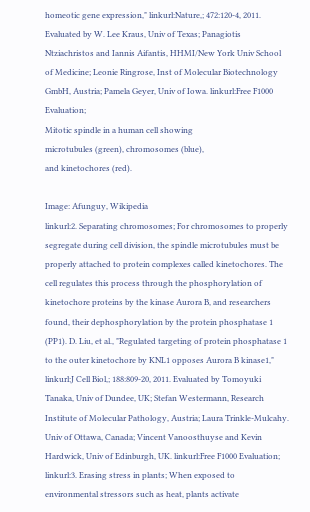homeotic gene expression," linkurl:Nature,; 472:120-4, 2011. Evaluated by W. Lee Kraus, Univ of Texas; Panagiotis Ntziachristos and Iannis Aifantis, HHMI/New York Univ School of Medicine; Leonie Ringrose, Inst of Molecular Biotechnology GmbH, Austria; Pamela Geyer, Univ of Iowa. linkurl:Free F1000 Evaluation;
Mitotic spindle in a human cell showing
microtubules (green), chromosomes (blue),
and kinetochores (red).

Image: Afunguy, Wikipedia
linkurl:2. Separating chromosomes; For chromosomes to properly segregate during cell division, the spindle microtubules must be properly attached to protein complexes called kinetochores. The cell regulates this process through the phosphorylation of kinetochore proteins by the kinase Aurora B, and researchers found, their dephosphorylation by the protein phosphatase 1 (PP1). D. Liu, et al., "Regulated targeting of protein phosphatase 1 to the outer kinetochore by KNL1 opposes Aurora B kinase1," linkurl:J Cell Biol,; 188:809-20, 2011. Evaluated by Tomoyuki Tanaka, Univ of Dundee, UK; Stefan Westermann, Research Institute of Molecular Pathology, Austria; Laura Trinkle-Mulcahy. Univ of Ottawa, Canada; Vincent Vanoosthuyse and Kevin Hardwick, Univ of Edinburgh, UK. linkurl:Free F1000 Evaluation; linkurl:3. Erasing stress in plants; When exposed to environmental stressors such as heat, plants activate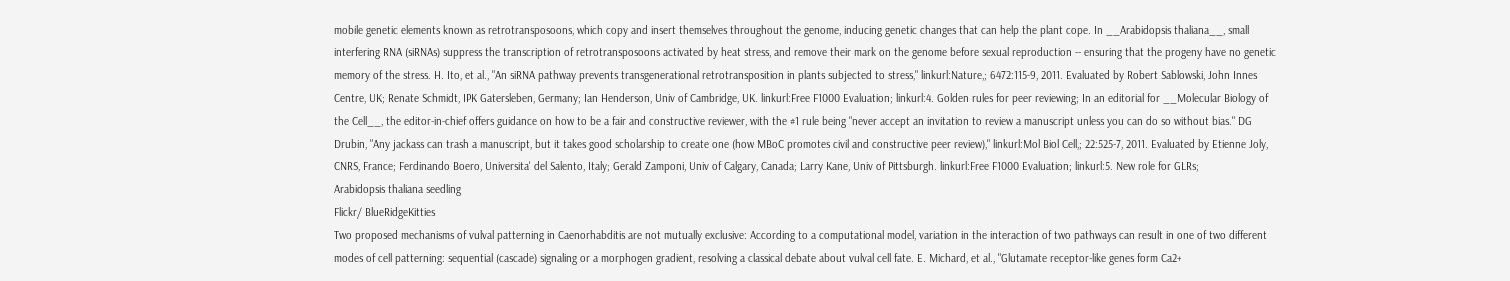mobile genetic elements known as retrotransposoons, which copy and insert themselves throughout the genome, inducing genetic changes that can help the plant cope. In __Arabidopsis thaliana__, small interfering RNA (siRNAs) suppress the transcription of retrotransposoons activated by heat stress, and remove their mark on the genome before sexual reproduction -- ensuring that the progeny have no genetic memory of the stress. H. Ito, et al., "An siRNA pathway prevents transgenerational retrotransposition in plants subjected to stress," linkurl:Nature,; 6472:115-9, 2011. Evaluated by Robert Sablowski, John Innes Centre, UK; Renate Schmidt, IPK Gatersleben, Germany; Ian Henderson, Univ of Cambridge, UK. linkurl:Free F1000 Evaluation; linkurl:4. Golden rules for peer reviewing; In an editorial for __Molecular Biology of the Cell__, the editor-in-chief offers guidance on how to be a fair and constructive reviewer, with the #1 rule being "never accept an invitation to review a manuscript unless you can do so without bias." DG Drubin, "Any jackass can trash a manuscript, but it takes good scholarship to create one (how MBoC promotes civil and constructive peer review)," linkurl:Mol Biol Cell,; 22:525-7, 2011. Evaluated by Etienne Joly, CNRS, France; Ferdinando Boero, Universita' del Salento, Italy; Gerald Zamponi, Univ of Calgary, Canada; Larry Kane, Univ of Pittsburgh. linkurl:Free F1000 Evaluation; linkurl:5. New role for GLRs;
Arabidopsis thaliana seedling
Flickr/ BlueRidgeKitties
Two proposed mechanisms of vulval patterning in Caenorhabditis are not mutually exclusive: According to a computational model, variation in the interaction of two pathways can result in one of two different modes of cell patterning: sequential (cascade) signaling or a morphogen gradient, resolving a classical debate about vulval cell fate. E. Michard, et al., "Glutamate receptor-like genes form Ca2+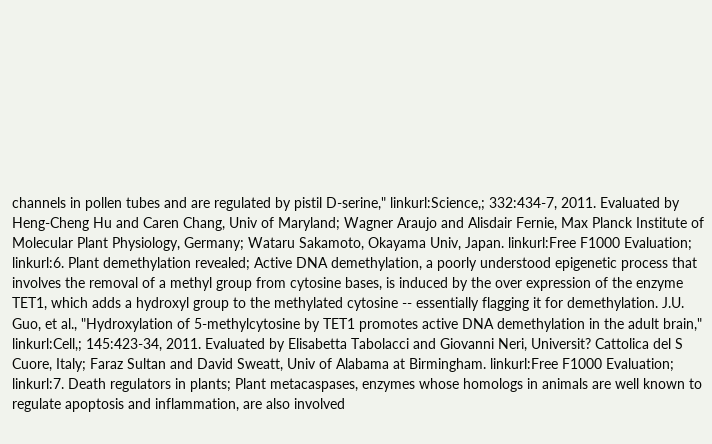channels in pollen tubes and are regulated by pistil D-serine," linkurl:Science,; 332:434-7, 2011. Evaluated by Heng-Cheng Hu and Caren Chang, Univ of Maryland; Wagner Araujo and Alisdair Fernie, Max Planck Institute of Molecular Plant Physiology, Germany; Wataru Sakamoto, Okayama Univ, Japan. linkurl:Free F1000 Evaluation; linkurl:6. Plant demethylation revealed; Active DNA demethylation, a poorly understood epigenetic process that involves the removal of a methyl group from cytosine bases, is induced by the over expression of the enzyme TET1, which adds a hydroxyl group to the methylated cytosine -- essentially flagging it for demethylation. J.U. Guo, et al., "Hydroxylation of 5-methylcytosine by TET1 promotes active DNA demethylation in the adult brain," linkurl:Cell,; 145:423-34, 2011. Evaluated by Elisabetta Tabolacci and Giovanni Neri, Universit? Cattolica del S Cuore, Italy; Faraz Sultan and David Sweatt, Univ of Alabama at Birmingham. linkurl:Free F1000 Evaluation; linkurl:7. Death regulators in plants; Plant metacaspases, enzymes whose homologs in animals are well known to regulate apoptosis and inflammation, are also involved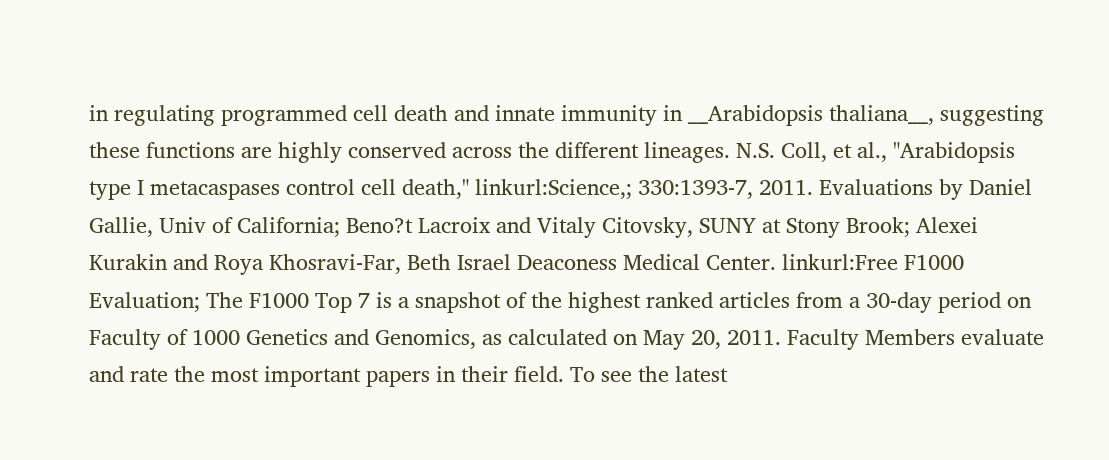in regulating programmed cell death and innate immunity in __Arabidopsis thaliana__, suggesting these functions are highly conserved across the different lineages. N.S. Coll, et al., "Arabidopsis type I metacaspases control cell death," linkurl:Science,; 330:1393-7, 2011. Evaluations by Daniel Gallie, Univ of California; Beno?t Lacroix and Vitaly Citovsky, SUNY at Stony Brook; Alexei Kurakin and Roya Khosravi-Far, Beth Israel Deaconess Medical Center. linkurl:Free F1000 Evaluation; The F1000 Top 7 is a snapshot of the highest ranked articles from a 30-day period on Faculty of 1000 Genetics and Genomics, as calculated on May 20, 2011. Faculty Members evaluate and rate the most important papers in their field. To see the latest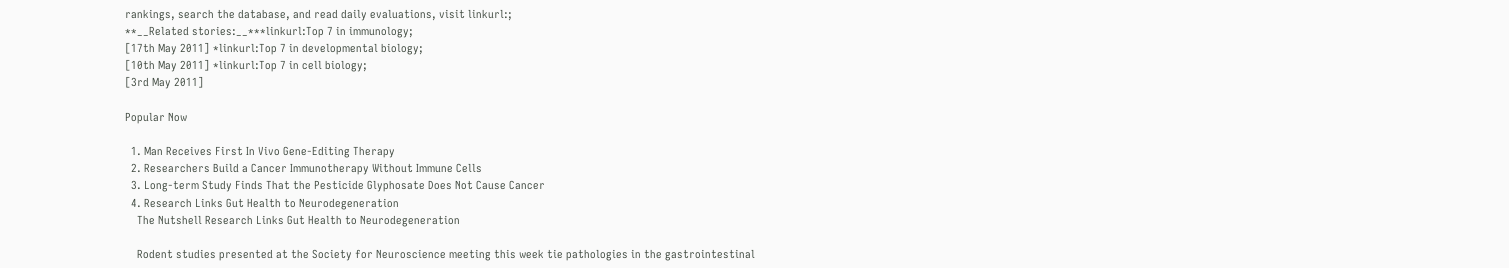rankings, search the database, and read daily evaluations, visit linkurl:;
**__Related stories:__***linkurl:Top 7 in immunology;
[17th May 2011] *linkurl:Top 7 in developmental biology;
[10th May 2011] *linkurl:Top 7 in cell biology;
[3rd May 2011]

Popular Now

  1. Man Receives First In Vivo Gene-Editing Therapy
  2. Researchers Build a Cancer Immunotherapy Without Immune Cells
  3. Long-term Study Finds That the Pesticide Glyphosate Does Not Cause Cancer
  4. Research Links Gut Health to Neurodegeneration
    The Nutshell Research Links Gut Health to Neurodegeneration

    Rodent studies presented at the Society for Neuroscience meeting this week tie pathologies in the gastrointestinal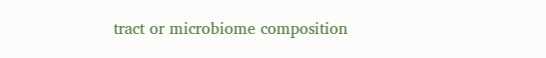tract or microbiome composition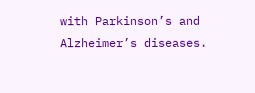with Parkinson’s and Alzheimer’s diseases.